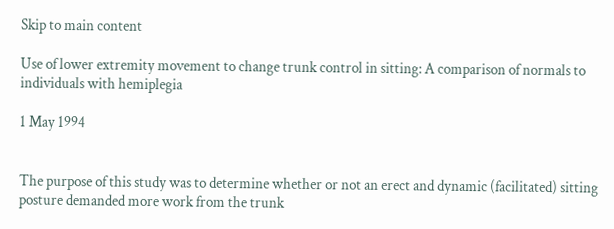Skip to main content

Use of lower extremity movement to change trunk control in sitting: A comparison of normals to individuals with hemiplegia

1 May 1994


The purpose of this study was to determine whether or not an erect and dynamic (facilitated) sitting posture demanded more work from the trunk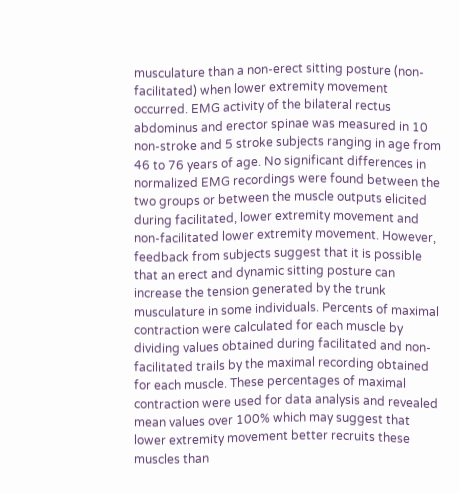musculature than a non-erect sitting posture (non-facilitated) when lower extremity movement occurred. EMG activity of the bilateral rectus abdominus and erector spinae was measured in 10 non-stroke and 5 stroke subjects ranging in age from 46 to 76 years of age. No significant differences in normalized EMG recordings were found between the two groups or between the muscle outputs elicited during facilitated, lower extremity movement and non-facilitated lower extremity movement. However, feedback from subjects suggest that it is possible that an erect and dynamic sitting posture can increase the tension generated by the trunk musculature in some individuals. Percents of maximal contraction were calculated for each muscle by dividing values obtained during facilitated and non-facilitated trails by the maximal recording obtained for each muscle. These percentages of maximal contraction were used for data analysis and revealed mean values over 100% which may suggest that lower extremity movement better recruits these muscles than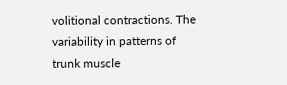volitional contractions. The variability in patterns of trunk muscle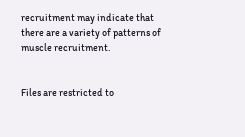recruitment may indicate that there are a variety of patterns of muscle recruitment.


Files are restricted to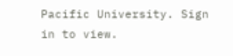Pacific University. Sign in to view.